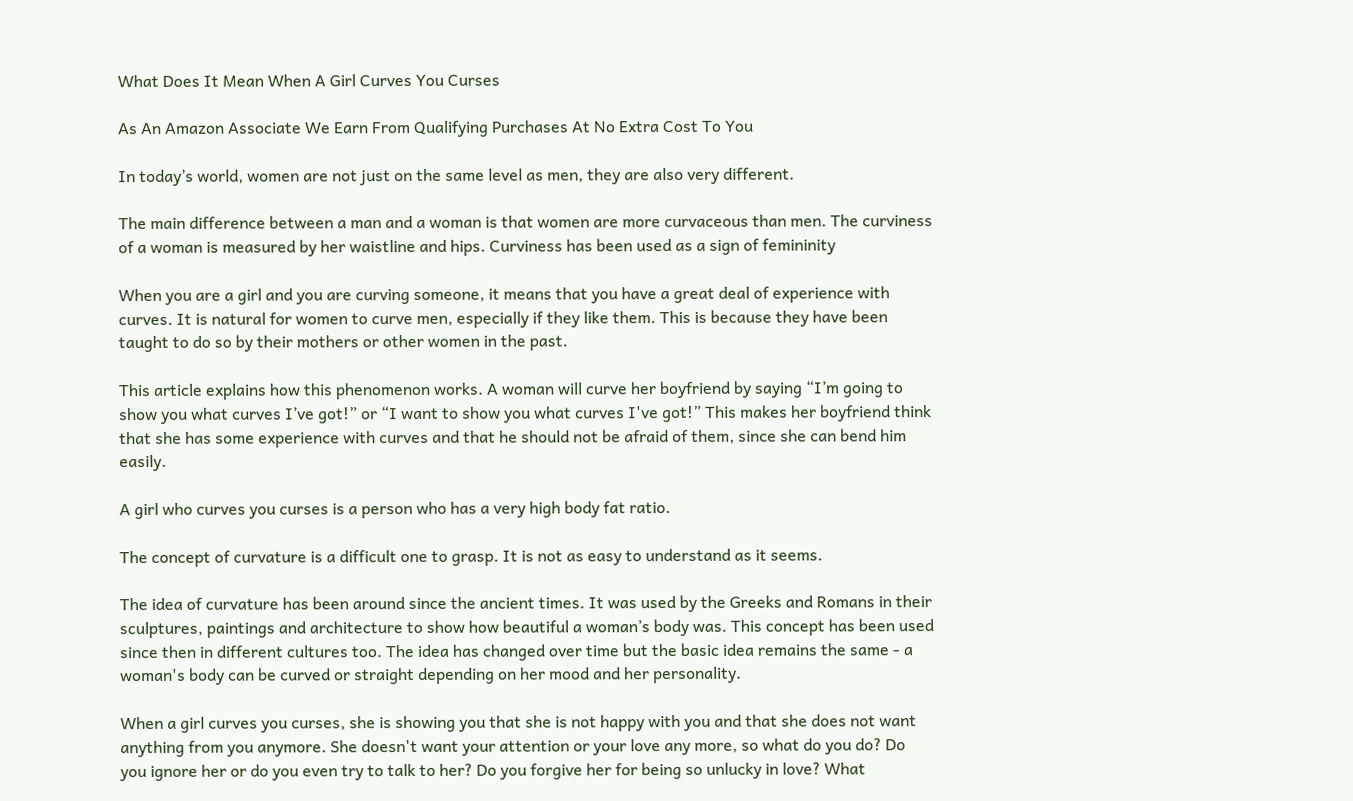What Does It Mean When A Girl Curves You Curses

As An Amazon Associate We Earn From Qualifying Purchases At No Extra Cost To You

In today’s world, women are not just on the same level as men, they are also very different.

The main difference between a man and a woman is that women are more curvaceous than men. The curviness of a woman is measured by her waistline and hips. Curviness has been used as a sign of femininity

When you are a girl and you are curving someone, it means that you have a great deal of experience with curves. It is natural for women to curve men, especially if they like them. This is because they have been taught to do so by their mothers or other women in the past.

This article explains how this phenomenon works. A woman will curve her boyfriend by saying “I’m going to show you what curves I’ve got!” or “I want to show you what curves I've got!” This makes her boyfriend think that she has some experience with curves and that he should not be afraid of them, since she can bend him easily.

A girl who curves you curses is a person who has a very high body fat ratio.

The concept of curvature is a difficult one to grasp. It is not as easy to understand as it seems.

The idea of curvature has been around since the ancient times. It was used by the Greeks and Romans in their sculptures, paintings and architecture to show how beautiful a woman’s body was. This concept has been used since then in different cultures too. The idea has changed over time but the basic idea remains the same - a woman's body can be curved or straight depending on her mood and her personality.

When a girl curves you curses, she is showing you that she is not happy with you and that she does not want anything from you anymore. She doesn't want your attention or your love any more, so what do you do? Do you ignore her or do you even try to talk to her? Do you forgive her for being so unlucky in love? What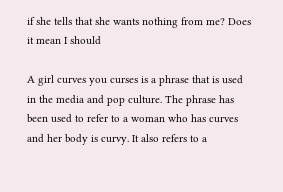if she tells that she wants nothing from me? Does it mean I should

A girl curves you curses is a phrase that is used in the media and pop culture. The phrase has been used to refer to a woman who has curves and her body is curvy. It also refers to a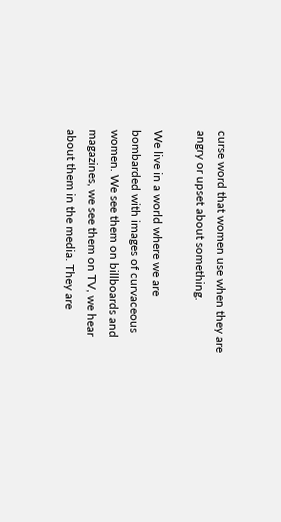curse word that women use when they are angry or upset about something.

We live in a world where we are bombarded with images of curvaceous women. We see them on billboards and magazines, we see them on TV, we hear about them in the media. They are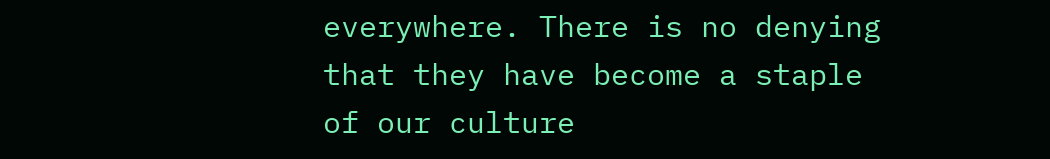everywhere. There is no denying that they have become a staple of our culture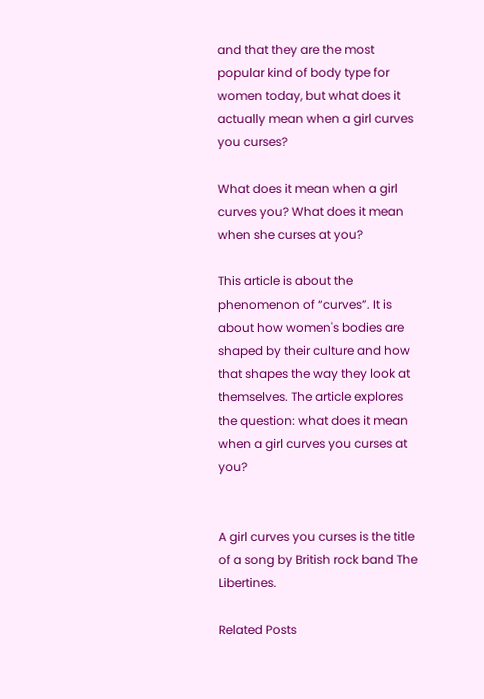and that they are the most popular kind of body type for women today, but what does it actually mean when a girl curves you curses?

What does it mean when a girl curves you? What does it mean when she curses at you?

This article is about the phenomenon of “curves”. It is about how women's bodies are shaped by their culture and how that shapes the way they look at themselves. The article explores the question: what does it mean when a girl curves you curses at you?


A girl curves you curses is the title of a song by British rock band The Libertines.

Related Posts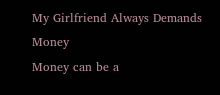My Girlfriend Always Demands Money
Money can be a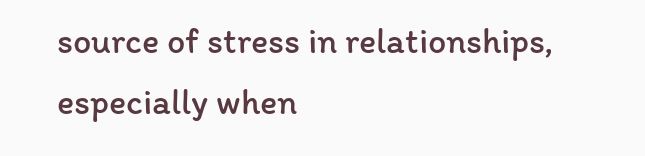source of stress in relationships, especially when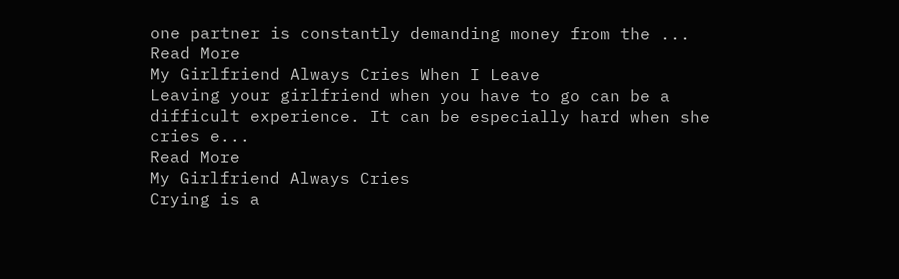one partner is constantly demanding money from the ...
Read More
My Girlfriend Always Cries When I Leave
Leaving your girlfriend when you have to go can be a difficult experience. It can be especially hard when she cries e...
Read More
My Girlfriend Always Cries
Crying is a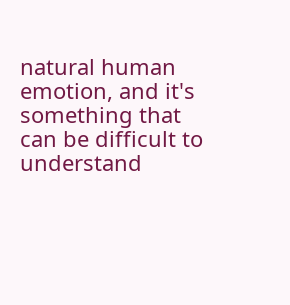natural human emotion, and it's something that can be difficult to understand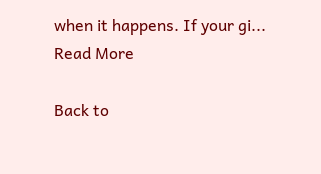when it happens. If your gi...
Read More

Back to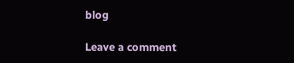blog

Leave a comment